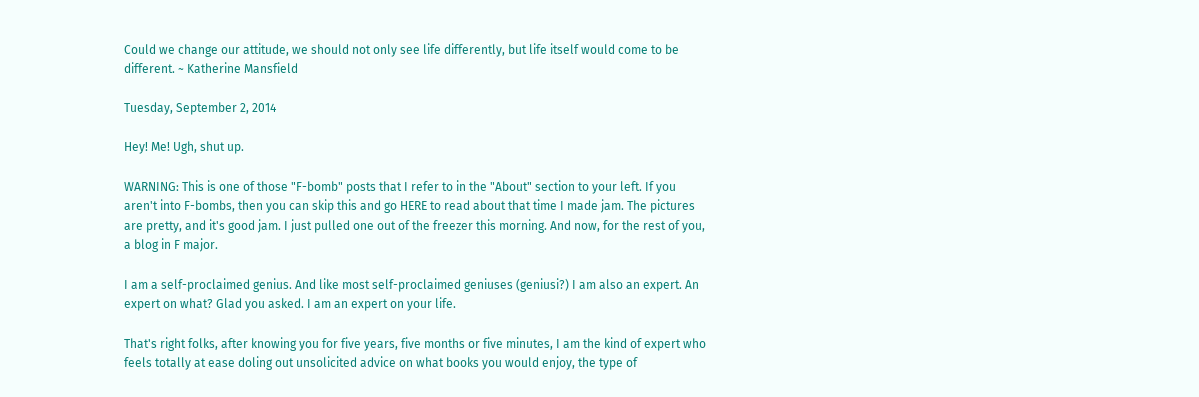Could we change our attitude, we should not only see life differently, but life itself would come to be different. ~ Katherine Mansfield

Tuesday, September 2, 2014

Hey! Me! Ugh, shut up.

WARNING: This is one of those "F-bomb" posts that I refer to in the "About" section to your left. If you aren't into F-bombs, then you can skip this and go HERE to read about that time I made jam. The pictures are pretty, and it's good jam. I just pulled one out of the freezer this morning. And now, for the rest of you, a blog in F major.

I am a self-proclaimed genius. And like most self-proclaimed geniuses (geniusi?) I am also an expert. An expert on what? Glad you asked. I am an expert on your life.

That's right folks, after knowing you for five years, five months or five minutes, I am the kind of expert who feels totally at ease doling out unsolicited advice on what books you would enjoy, the type of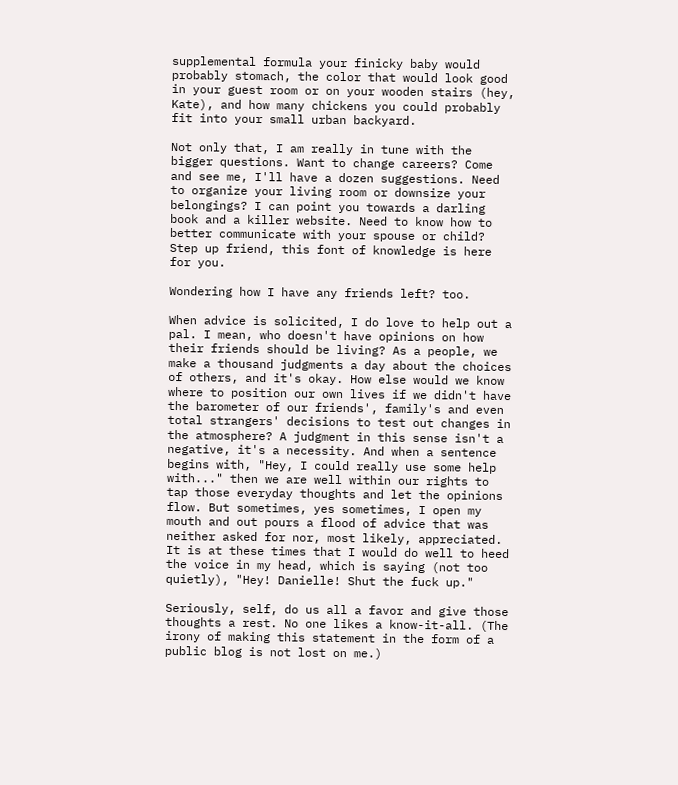supplemental formula your finicky baby would probably stomach, the color that would look good in your guest room or on your wooden stairs (hey, Kate), and how many chickens you could probably fit into your small urban backyard.

Not only that, I am really in tune with the bigger questions. Want to change careers? Come and see me, I'll have a dozen suggestions. Need to organize your living room or downsize your belongings? I can point you towards a darling book and a killer website. Need to know how to better communicate with your spouse or child? Step up friend, this font of knowledge is here for you.

Wondering how I have any friends left? too.

When advice is solicited, I do love to help out a pal. I mean, who doesn't have opinions on how their friends should be living? As a people, we make a thousand judgments a day about the choices of others, and it's okay. How else would we know where to position our own lives if we didn't have the barometer of our friends', family's and even total strangers' decisions to test out changes in the atmosphere? A judgment in this sense isn't a negative, it's a necessity. And when a sentence begins with, "Hey, I could really use some help with..." then we are well within our rights to tap those everyday thoughts and let the opinions flow. But sometimes, yes sometimes, I open my mouth and out pours a flood of advice that was neither asked for nor, most likely, appreciated. It is at these times that I would do well to heed the voice in my head, which is saying (not too quietly), "Hey! Danielle! Shut the fuck up."

Seriously, self, do us all a favor and give those thoughts a rest. No one likes a know-it-all. (The irony of making this statement in the form of a public blog is not lost on me.)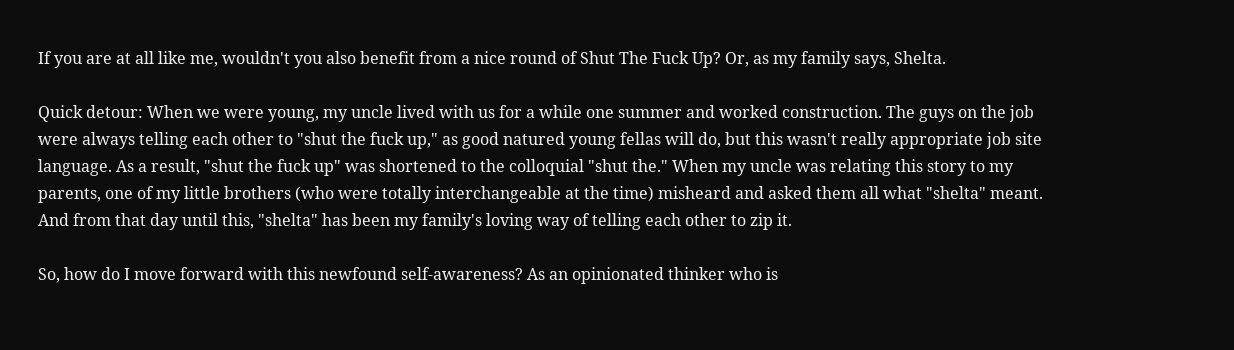If you are at all like me, wouldn't you also benefit from a nice round of Shut The Fuck Up? Or, as my family says, Shelta.

Quick detour: When we were young, my uncle lived with us for a while one summer and worked construction. The guys on the job were always telling each other to "shut the fuck up," as good natured young fellas will do, but this wasn't really appropriate job site language. As a result, "shut the fuck up" was shortened to the colloquial "shut the." When my uncle was relating this story to my parents, one of my little brothers (who were totally interchangeable at the time) misheard and asked them all what "shelta" meant. And from that day until this, "shelta" has been my family's loving way of telling each other to zip it.

So, how do I move forward with this newfound self-awareness? As an opinionated thinker who is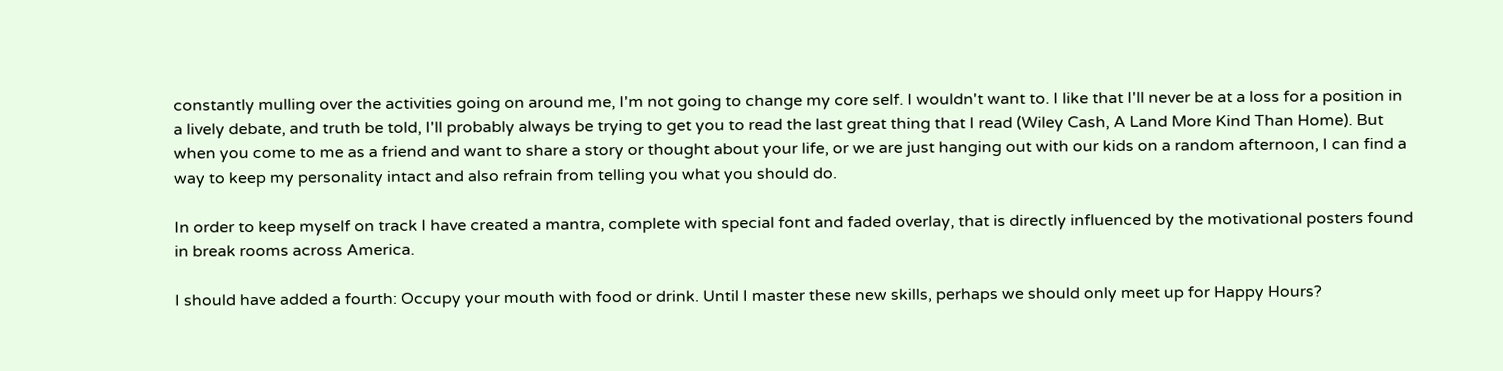constantly mulling over the activities going on around me, I'm not going to change my core self. I wouldn't want to. I like that I'll never be at a loss for a position in a lively debate, and truth be told, I'll probably always be trying to get you to read the last great thing that I read (Wiley Cash, A Land More Kind Than Home). But when you come to me as a friend and want to share a story or thought about your life, or we are just hanging out with our kids on a random afternoon, I can find a way to keep my personality intact and also refrain from telling you what you should do.

In order to keep myself on track I have created a mantra, complete with special font and faded overlay, that is directly influenced by the motivational posters found in break rooms across America.

I should have added a fourth: Occupy your mouth with food or drink. Until I master these new skills, perhaps we should only meet up for Happy Hours?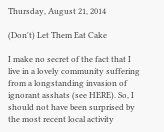Thursday, August 21, 2014

(Don't) Let Them Eat Cake

I make no secret of the fact that I live in a lovely community suffering from a longstanding invasion of ignorant asshats (see HERE). So, I should not have been surprised by the most recent local activity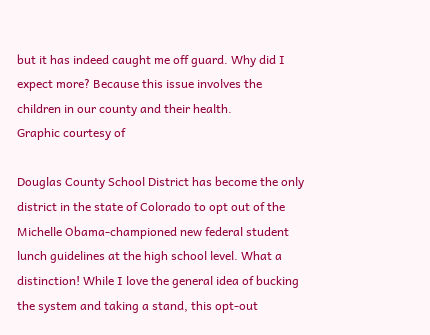but it has indeed caught me off guard. Why did I expect more? Because this issue involves the children in our county and their health.
Graphic courtesy of

Douglas County School District has become the only district in the state of Colorado to opt out of the Michelle Obama-championed new federal student lunch guidelines at the high school level. What a distinction! While I love the general idea of bucking the system and taking a stand, this opt-out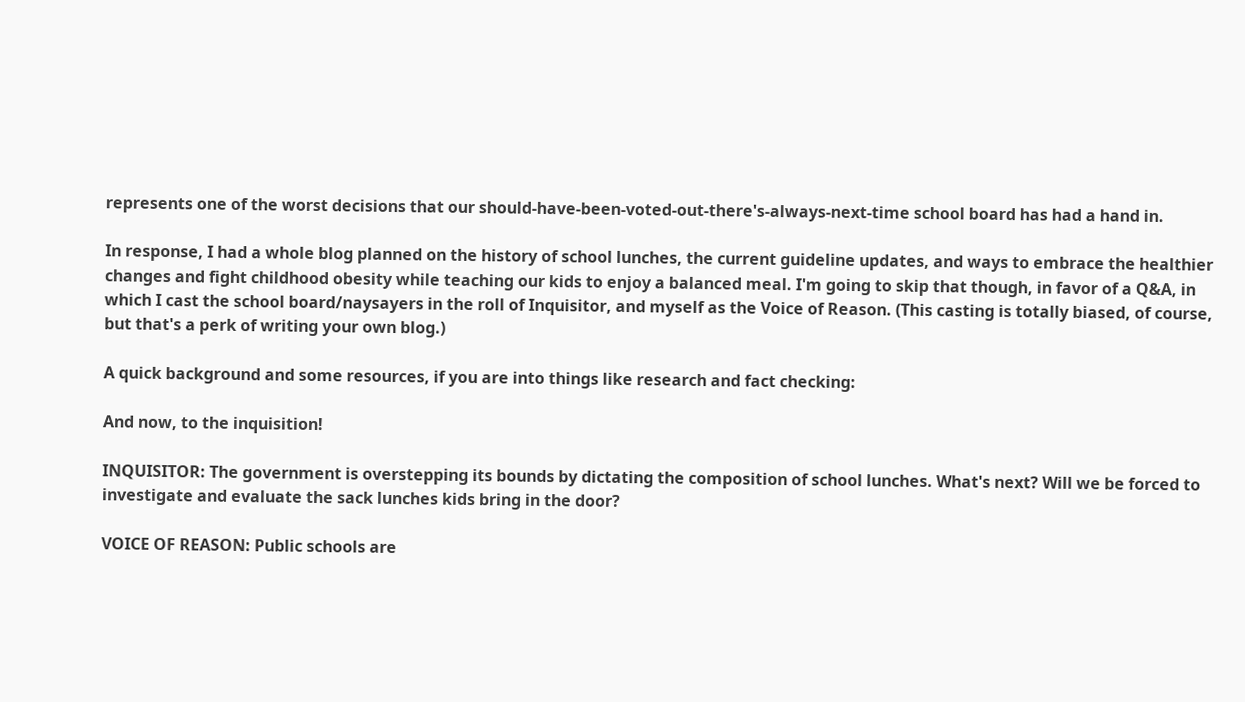represents one of the worst decisions that our should-have-been-voted-out-there's-always-next-time school board has had a hand in.

In response, I had a whole blog planned on the history of school lunches, the current guideline updates, and ways to embrace the healthier changes and fight childhood obesity while teaching our kids to enjoy a balanced meal. I'm going to skip that though, in favor of a Q&A, in which I cast the school board/naysayers in the roll of Inquisitor, and myself as the Voice of Reason. (This casting is totally biased, of course, but that's a perk of writing your own blog.)

A quick background and some resources, if you are into things like research and fact checking:

And now, to the inquisition!

INQUISITOR: The government is overstepping its bounds by dictating the composition of school lunches. What's next? Will we be forced to investigate and evaluate the sack lunches kids bring in the door?

VOICE OF REASON: Public schools are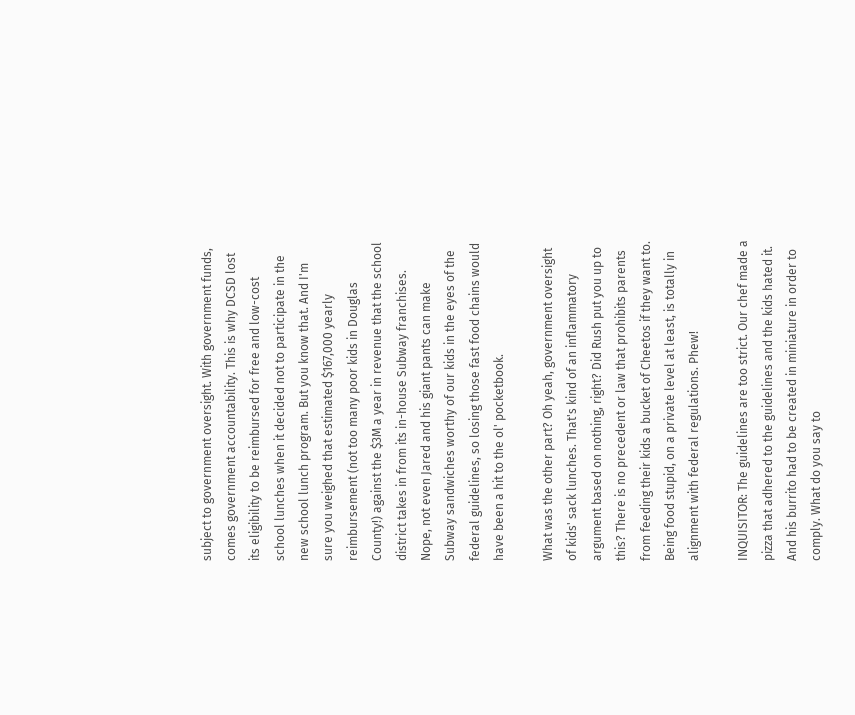subject to government oversight. With government funds, comes government accountability. This is why DCSD lost its eligibility to be reimbursed for free and low-cost school lunches when it decided not to participate in the new school lunch program. But you know that. And I'm sure you weighed that estimated $167,000 yearly reimbursement (not too many poor kids in Douglas County!) against the $3M a year in revenue that the school district takes in from its in-house Subway franchises. Nope, not even Jared and his giant pants can make Subway sandwiches worthy of our kids in the eyes of the federal guidelines, so losing those fast food chains would have been a hit to the ol' pocketbook.

What was the other part? Oh yeah, government oversight of kids' sack lunches. That's kind of an inflammatory argument based on nothing, right? Did Rush put you up to this? There is no precedent or law that prohibits parents from feeding their kids a bucket of Cheetos if they want to. Being food stupid, on a private level at least, is totally in alignment with federal regulations. Phew!

INQUISITOR: The guidelines are too strict. Our chef made a pizza that adhered to the guidelines and the kids hated it. And his burrito had to be created in miniature in order to comply. What do you say to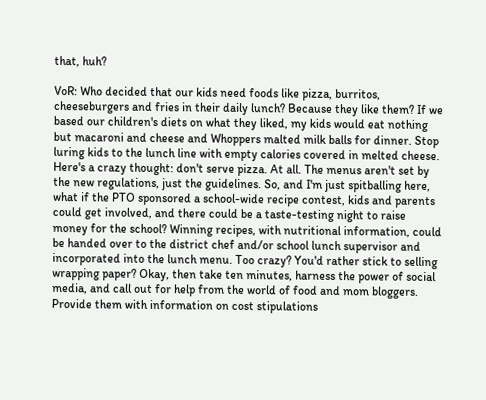that, huh?

VoR: Who decided that our kids need foods like pizza, burritos, cheeseburgers and fries in their daily lunch? Because they like them? If we based our children's diets on what they liked, my kids would eat nothing but macaroni and cheese and Whoppers malted milk balls for dinner. Stop luring kids to the lunch line with empty calories covered in melted cheese. Here's a crazy thought: don't serve pizza. At all. The menus aren't set by the new regulations, just the guidelines. So, and I'm just spitballing here, what if the PTO sponsored a school-wide recipe contest, kids and parents could get involved, and there could be a taste-testing night to raise money for the school? Winning recipes, with nutritional information, could be handed over to the district chef and/or school lunch supervisor and incorporated into the lunch menu. Too crazy? You'd rather stick to selling wrapping paper? Okay, then take ten minutes, harness the power of social media, and call out for help from the world of food and mom bloggers. Provide them with information on cost stipulations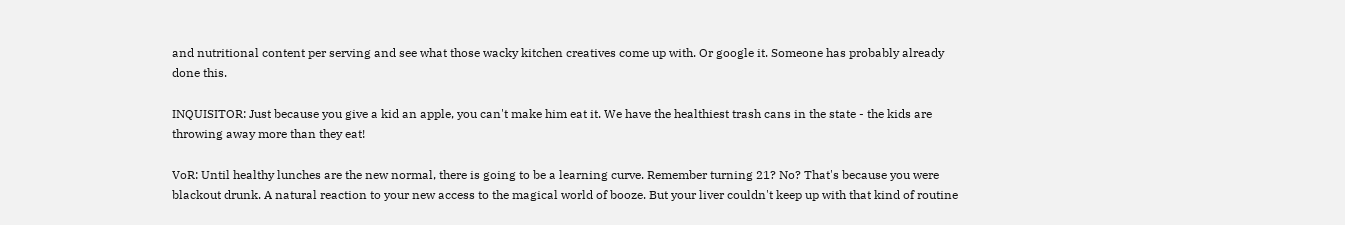and nutritional content per serving and see what those wacky kitchen creatives come up with. Or google it. Someone has probably already done this.

INQUISITOR: Just because you give a kid an apple, you can't make him eat it. We have the healthiest trash cans in the state - the kids are throwing away more than they eat!

VoR: Until healthy lunches are the new normal, there is going to be a learning curve. Remember turning 21? No? That's because you were blackout drunk. A natural reaction to your new access to the magical world of booze. But your liver couldn't keep up with that kind of routine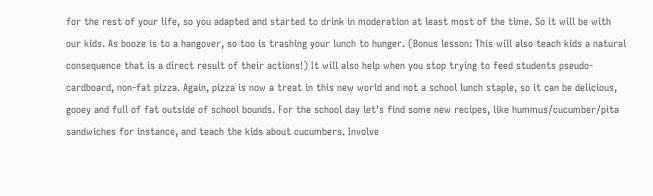for the rest of your life, so you adapted and started to drink in moderation at least most of the time. So it will be with our kids. As booze is to a hangover, so too is trashing your lunch to hunger. (Bonus lesson: This will also teach kids a natural consequence that is a direct result of their actions!) It will also help when you stop trying to feed students pseudo-cardboard, non-fat pizza. Again, pizza is now a treat in this new world and not a school lunch staple, so it can be delicious, gooey and full of fat outside of school bounds. For the school day let's find some new recipes, like hummus/cucumber/pita sandwiches for instance, and teach the kids about cucumbers. Involve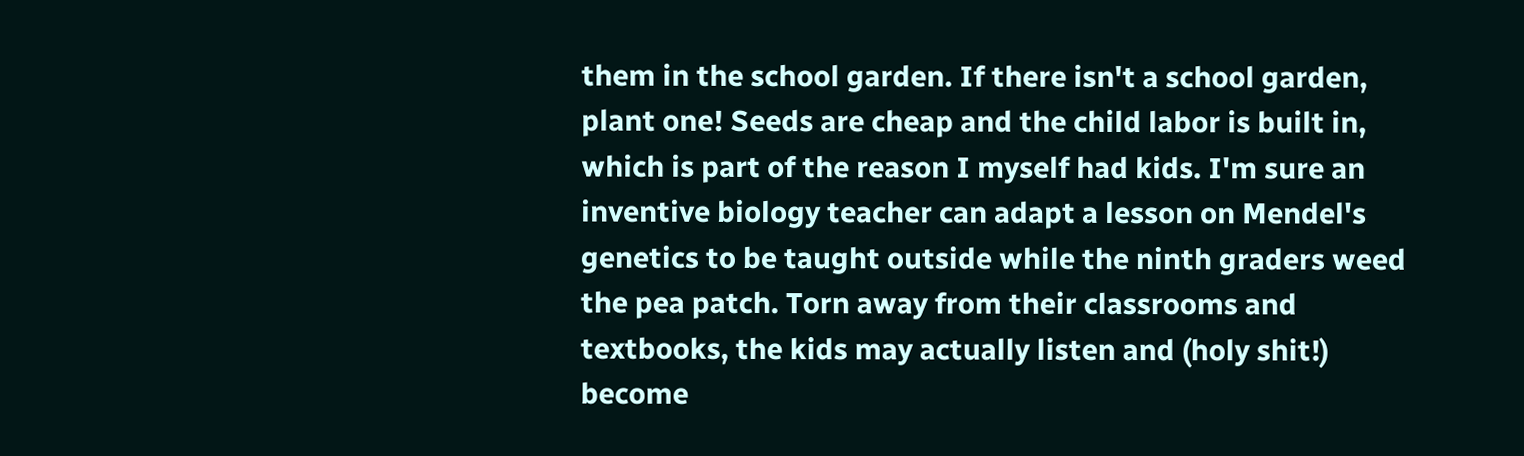them in the school garden. If there isn't a school garden, plant one! Seeds are cheap and the child labor is built in, which is part of the reason I myself had kids. I'm sure an inventive biology teacher can adapt a lesson on Mendel's genetics to be taught outside while the ninth graders weed the pea patch. Torn away from their classrooms and textbooks, the kids may actually listen and (holy shit!) become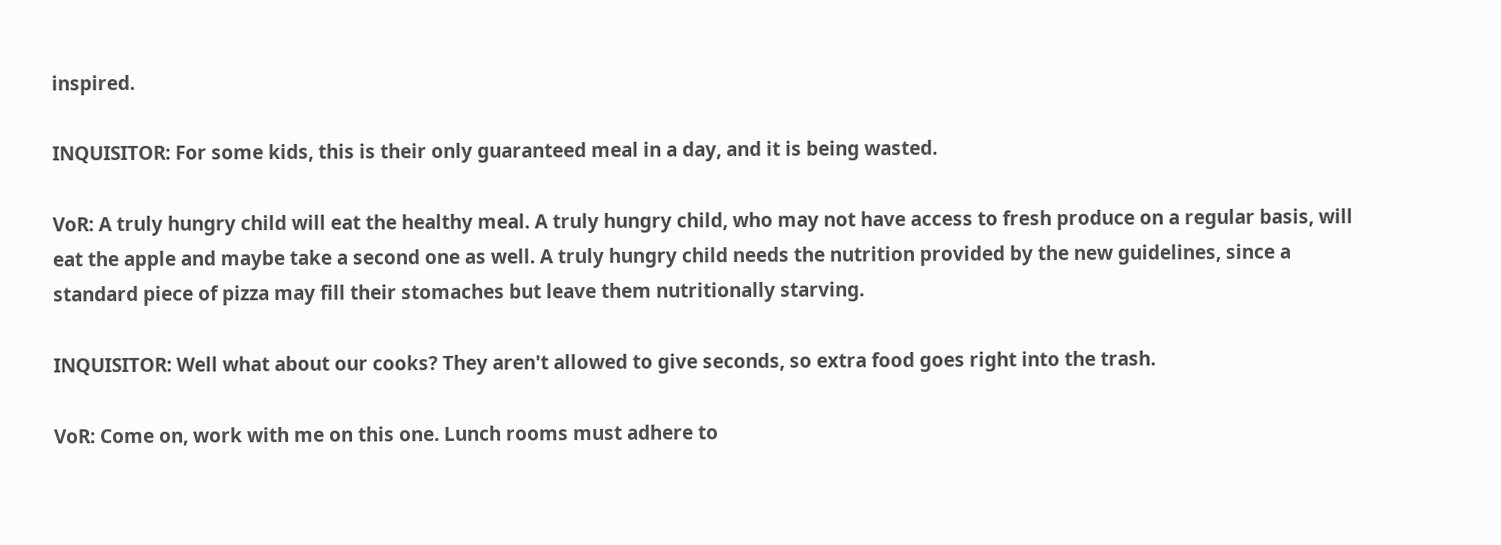inspired.

INQUISITOR: For some kids, this is their only guaranteed meal in a day, and it is being wasted.

VoR: A truly hungry child will eat the healthy meal. A truly hungry child, who may not have access to fresh produce on a regular basis, will eat the apple and maybe take a second one as well. A truly hungry child needs the nutrition provided by the new guidelines, since a standard piece of pizza may fill their stomaches but leave them nutritionally starving.

INQUISITOR: Well what about our cooks? They aren't allowed to give seconds, so extra food goes right into the trash.

VoR: Come on, work with me on this one. Lunch rooms must adhere to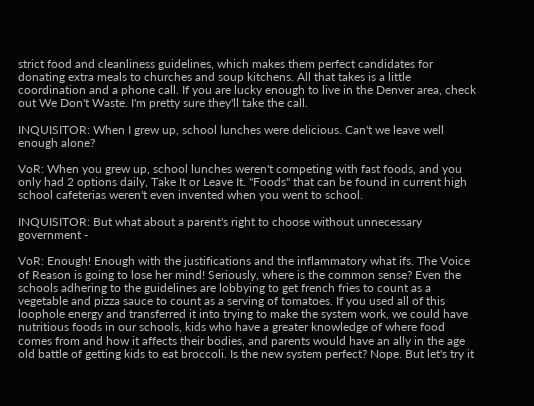strict food and cleanliness guidelines, which makes them perfect candidates for donating extra meals to churches and soup kitchens. All that takes is a little coordination and a phone call. If you are lucky enough to live in the Denver area, check out We Don't Waste. I'm pretty sure they'll take the call.

INQUISITOR: When I grew up, school lunches were delicious. Can't we leave well enough alone?

VoR: When you grew up, school lunches weren't competing with fast foods, and you only had 2 options daily, Take It or Leave It. "Foods" that can be found in current high school cafeterias weren't even invented when you went to school.

INQUISITOR: But what about a parent's right to choose without unnecessary government -

VoR: Enough! Enough with the justifications and the inflammatory what ifs. The Voice of Reason is going to lose her mind! Seriously, where is the common sense? Even the schools adhering to the guidelines are lobbying to get french fries to count as a vegetable and pizza sauce to count as a serving of tomatoes. If you used all of this loophole energy and transferred it into trying to make the system work, we could have nutritious foods in our schools, kids who have a greater knowledge of where food comes from and how it affects their bodies, and parents would have an ally in the age old battle of getting kids to eat broccoli. Is the new system perfect? Nope. But let's try it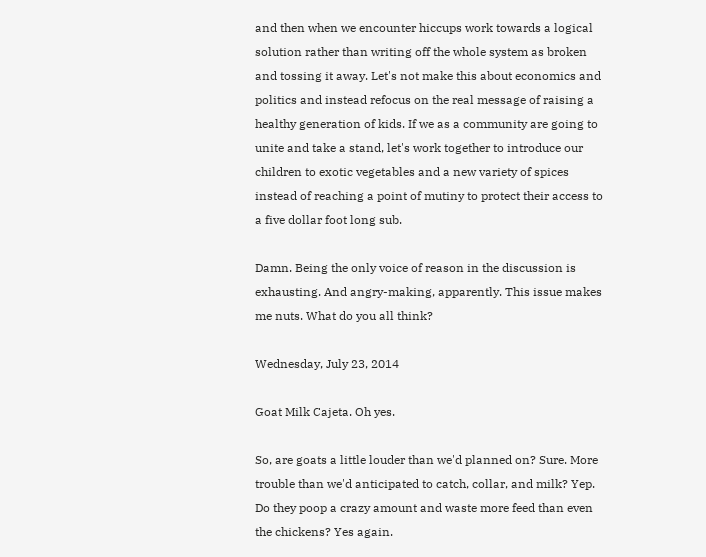and then when we encounter hiccups work towards a logical solution rather than writing off the whole system as broken and tossing it away. Let's not make this about economics and politics and instead refocus on the real message of raising a healthy generation of kids. If we as a community are going to unite and take a stand, let's work together to introduce our children to exotic vegetables and a new variety of spices instead of reaching a point of mutiny to protect their access to a five dollar foot long sub.

Damn. Being the only voice of reason in the discussion is exhausting. And angry-making, apparently. This issue makes me nuts. What do you all think?

Wednesday, July 23, 2014

Goat Milk Cajeta. Oh yes.

So, are goats a little louder than we'd planned on? Sure. More trouble than we'd anticipated to catch, collar, and milk? Yep. Do they poop a crazy amount and waste more feed than even the chickens? Yes again.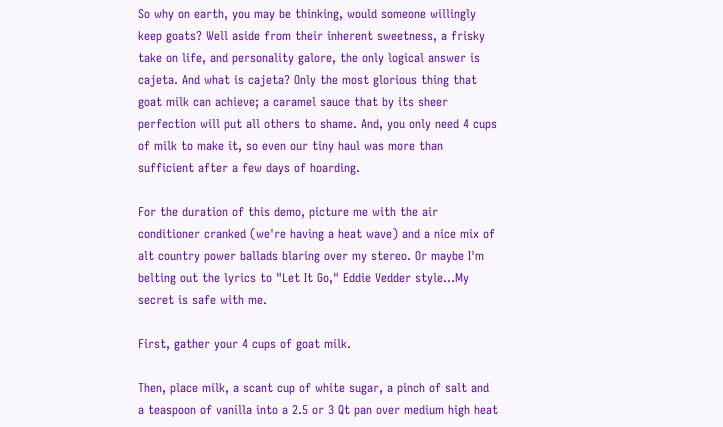So why on earth, you may be thinking, would someone willingly keep goats? Well aside from their inherent sweetness, a frisky take on life, and personality galore, the only logical answer is cajeta. And what is cajeta? Only the most glorious thing that goat milk can achieve; a caramel sauce that by its sheer perfection will put all others to shame. And, you only need 4 cups of milk to make it, so even our tiny haul was more than sufficient after a few days of hoarding.

For the duration of this demo, picture me with the air conditioner cranked (we're having a heat wave) and a nice mix of alt country power ballads blaring over my stereo. Or maybe I'm belting out the lyrics to "Let It Go," Eddie Vedder style...My secret is safe with me.

First, gather your 4 cups of goat milk.

Then, place milk, a scant cup of white sugar, a pinch of salt and a teaspoon of vanilla into a 2.5 or 3 Qt pan over medium high heat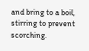and bring to a boil, stirring to prevent scorching.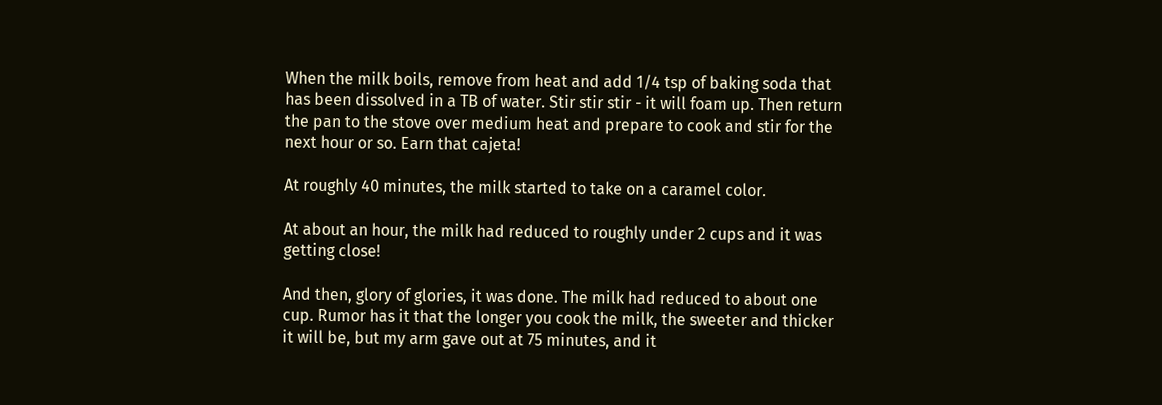When the milk boils, remove from heat and add 1/4 tsp of baking soda that has been dissolved in a TB of water. Stir stir stir - it will foam up. Then return the pan to the stove over medium heat and prepare to cook and stir for the next hour or so. Earn that cajeta!

At roughly 40 minutes, the milk started to take on a caramel color.

At about an hour, the milk had reduced to roughly under 2 cups and it was getting close!

And then, glory of glories, it was done. The milk had reduced to about one cup. Rumor has it that the longer you cook the milk, the sweeter and thicker it will be, but my arm gave out at 75 minutes, and it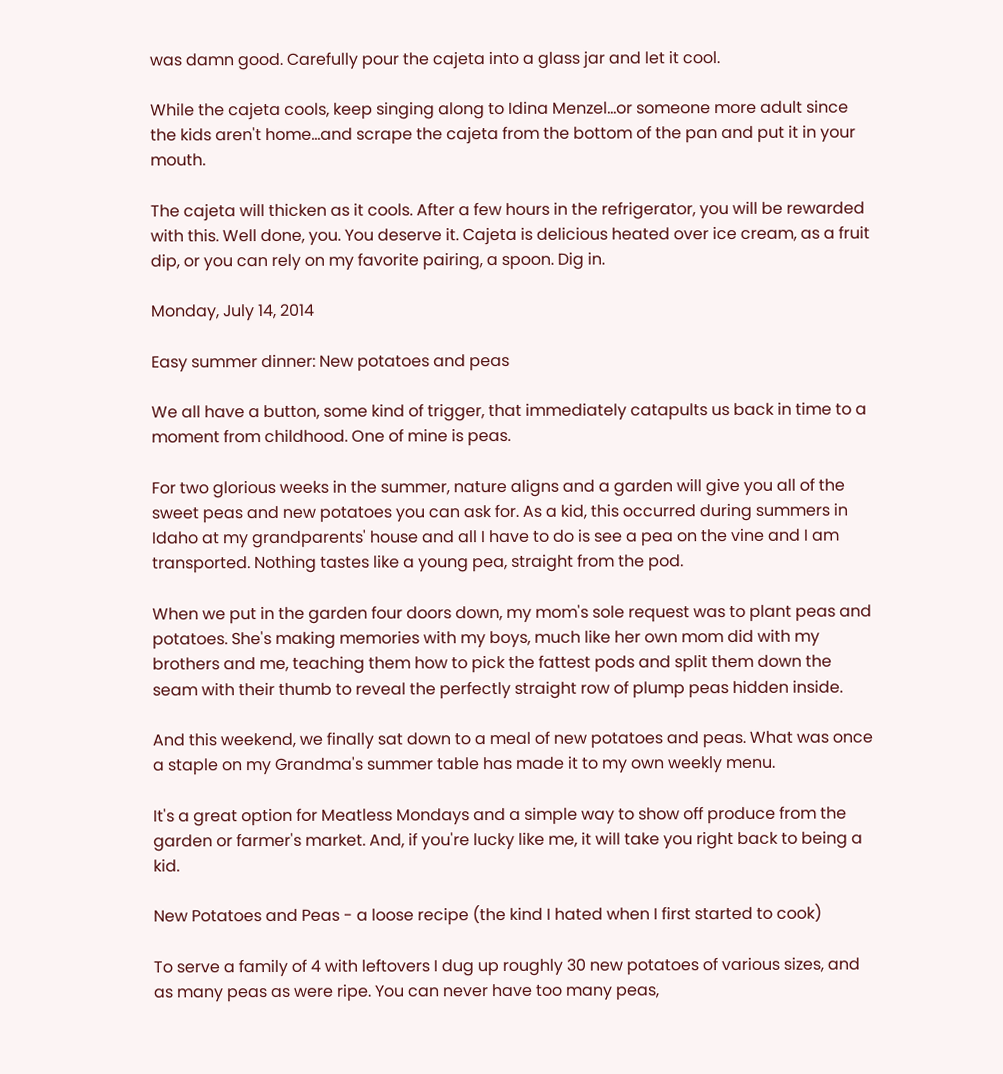was damn good. Carefully pour the cajeta into a glass jar and let it cool.

While the cajeta cools, keep singing along to Idina Menzel...or someone more adult since the kids aren't home...and scrape the cajeta from the bottom of the pan and put it in your mouth.

The cajeta will thicken as it cools. After a few hours in the refrigerator, you will be rewarded with this. Well done, you. You deserve it. Cajeta is delicious heated over ice cream, as a fruit dip, or you can rely on my favorite pairing, a spoon. Dig in.

Monday, July 14, 2014

Easy summer dinner: New potatoes and peas

We all have a button, some kind of trigger, that immediately catapults us back in time to a moment from childhood. One of mine is peas.

For two glorious weeks in the summer, nature aligns and a garden will give you all of the sweet peas and new potatoes you can ask for. As a kid, this occurred during summers in Idaho at my grandparents' house and all I have to do is see a pea on the vine and I am transported. Nothing tastes like a young pea, straight from the pod.

When we put in the garden four doors down, my mom's sole request was to plant peas and potatoes. She's making memories with my boys, much like her own mom did with my brothers and me, teaching them how to pick the fattest pods and split them down the seam with their thumb to reveal the perfectly straight row of plump peas hidden inside.

And this weekend, we finally sat down to a meal of new potatoes and peas. What was once a staple on my Grandma's summer table has made it to my own weekly menu.

It's a great option for Meatless Mondays and a simple way to show off produce from the garden or farmer's market. And, if you're lucky like me, it will take you right back to being a kid.

New Potatoes and Peas - a loose recipe (the kind I hated when I first started to cook)

To serve a family of 4 with leftovers I dug up roughly 30 new potatoes of various sizes, and as many peas as were ripe. You can never have too many peas,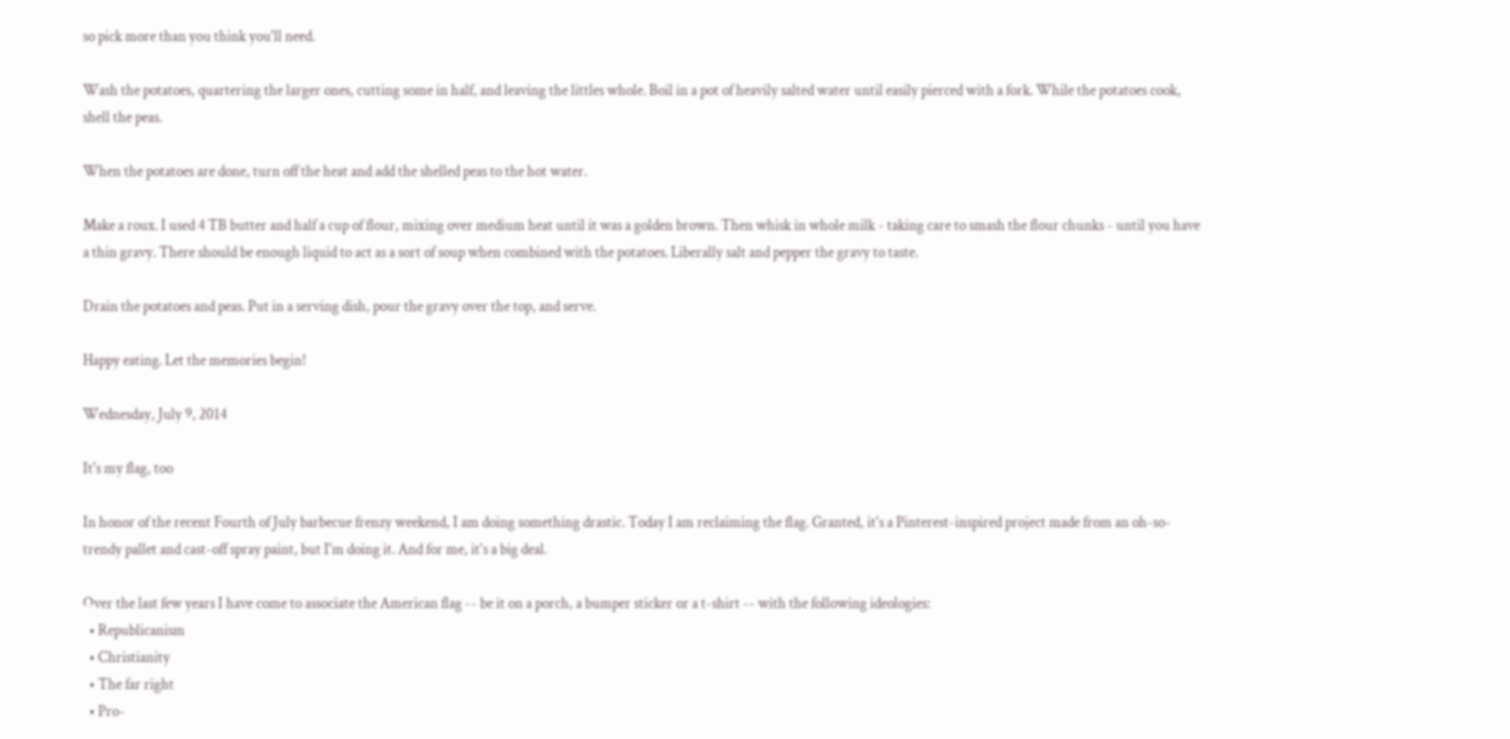so pick more than you think you'll need.

Wash the potatoes, quartering the larger ones, cutting some in half, and leaving the littles whole. Boil in a pot of heavily salted water until easily pierced with a fork. While the potatoes cook, shell the peas.

When the potatoes are done, turn off the heat and add the shelled peas to the hot water.

Make a roux. I used 4 TB butter and half a cup of flour, mixing over medium heat until it was a golden brown. Then whisk in whole milk - taking care to smash the flour chunks - until you have a thin gravy. There should be enough liquid to act as a sort of soup when combined with the potatoes. Liberally salt and pepper the gravy to taste.

Drain the potatoes and peas. Put in a serving dish, pour the gravy over the top, and serve.

Happy eating. Let the memories begin!

Wednesday, July 9, 2014

It's my flag, too

In honor of the recent Fourth of July barbecue frenzy weekend, I am doing something drastic. Today I am reclaiming the flag. Granted, it's a Pinterest-inspired project made from an oh-so-trendy pallet and cast-off spray paint, but I'm doing it. And for me, it's a big deal.

Over the last few years I have come to associate the American flag -- be it on a porch, a bumper sticker or a t-shirt -- with the following ideologies:
  • Republicanism
  • Christianity
  • The far right
  • Pro-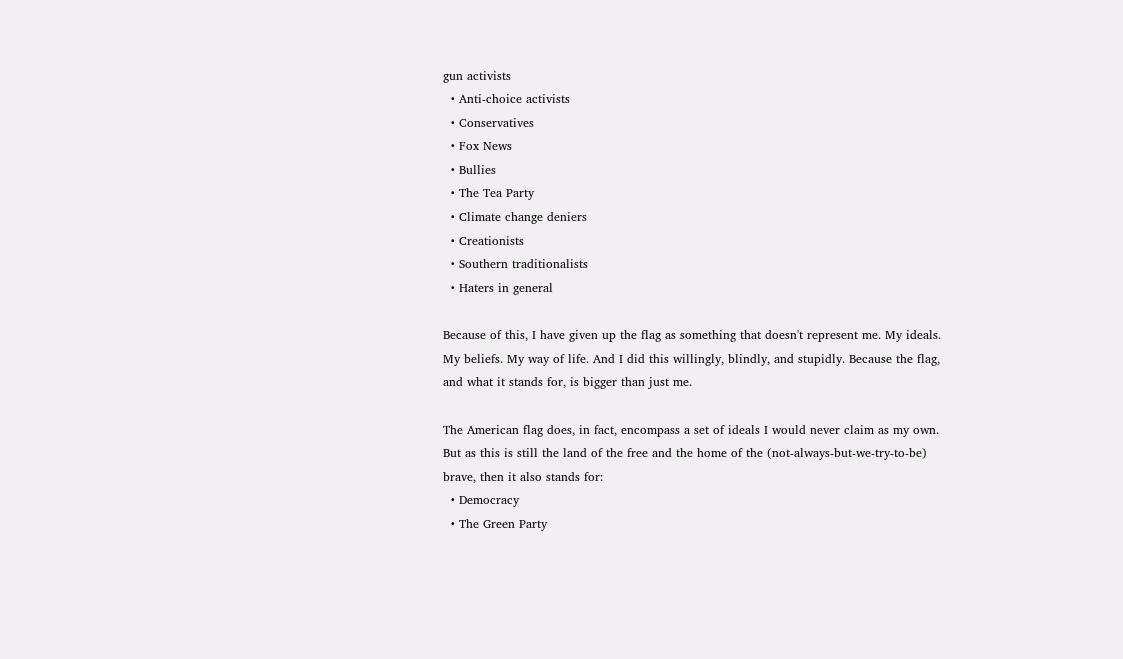gun activists
  • Anti-choice activists
  • Conservatives
  • Fox News
  • Bullies
  • The Tea Party
  • Climate change deniers
  • Creationists
  • Southern traditionalists
  • Haters in general

Because of this, I have given up the flag as something that doesn't represent me. My ideals. My beliefs. My way of life. And I did this willingly, blindly, and stupidly. Because the flag, and what it stands for, is bigger than just me.

The American flag does, in fact, encompass a set of ideals I would never claim as my own. But as this is still the land of the free and the home of the (not-always-but-we-try-to-be) brave, then it also stands for:
  • Democracy
  • The Green Party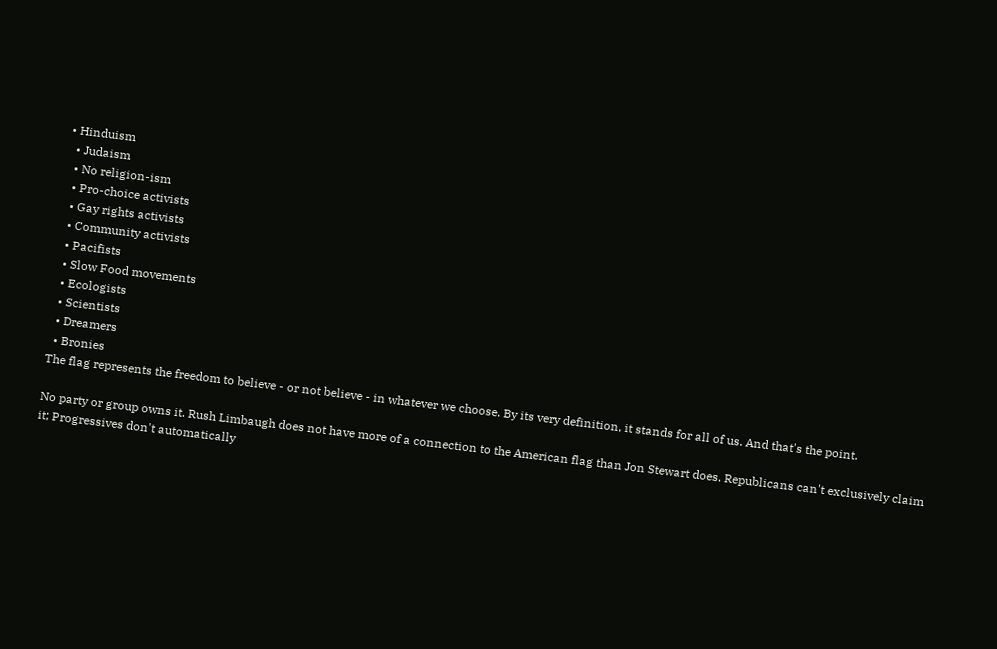• Hinduism
  • Judaism
  • No religion-ism
  • Pro-choice activists
  • Gay rights activists
  • Community activists
  • Pacifists
  • Slow Food movements
  • Ecologists
  • Scientists
  • Dreamers
  • Bronies
The flag represents the freedom to believe - or not believe - in whatever we choose. By its very definition, it stands for all of us. And that's the point.

No party or group owns it. Rush Limbaugh does not have more of a connection to the American flag than Jon Stewart does. Republicans can't exclusively claim it; Progressives don't automatically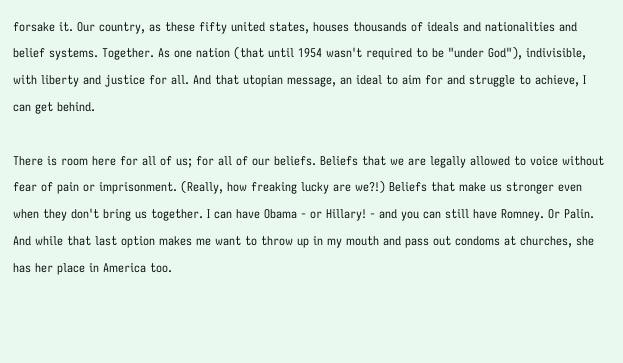forsake it. Our country, as these fifty united states, houses thousands of ideals and nationalities and belief systems. Together. As one nation (that until 1954 wasn't required to be "under God"), indivisible, with liberty and justice for all. And that utopian message, an ideal to aim for and struggle to achieve, I can get behind.

There is room here for all of us; for all of our beliefs. Beliefs that we are legally allowed to voice without fear of pain or imprisonment. (Really, how freaking lucky are we?!) Beliefs that make us stronger even when they don't bring us together. I can have Obama - or Hillary! - and you can still have Romney. Or Palin. And while that last option makes me want to throw up in my mouth and pass out condoms at churches, she has her place in America too.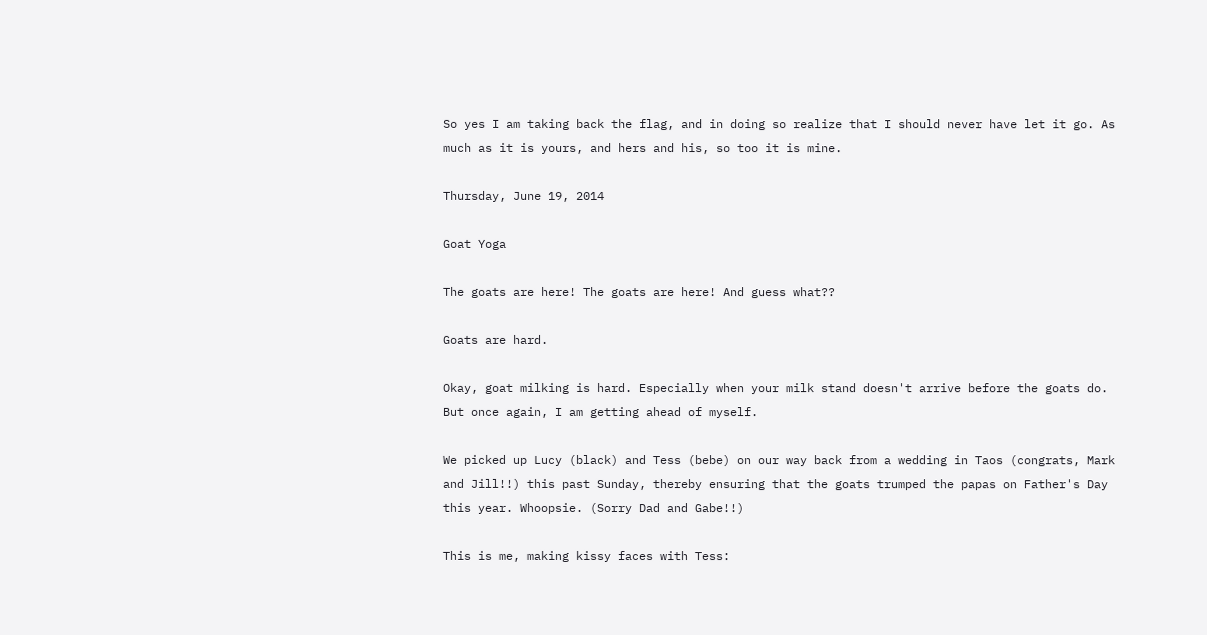So yes I am taking back the flag, and in doing so realize that I should never have let it go. As much as it is yours, and hers and his, so too it is mine.

Thursday, June 19, 2014

Goat Yoga

The goats are here! The goats are here! And guess what??

Goats are hard.

Okay, goat milking is hard. Especially when your milk stand doesn't arrive before the goats do. But once again, I am getting ahead of myself.

We picked up Lucy (black) and Tess (bebe) on our way back from a wedding in Taos (congrats, Mark and Jill!!) this past Sunday, thereby ensuring that the goats trumped the papas on Father's Day this year. Whoopsie. (Sorry Dad and Gabe!!)

This is me, making kissy faces with Tess: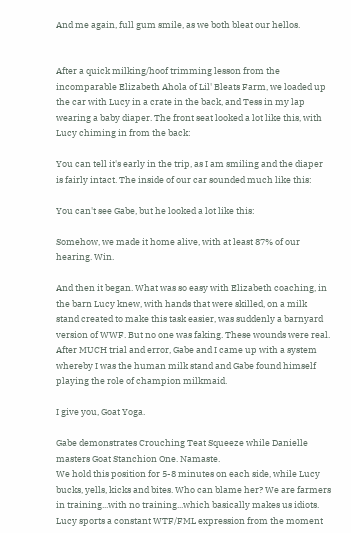And me again, full gum smile, as we both bleat our hellos.


After a quick milking/hoof trimming lesson from the incomparable Elizabeth Ahola of Lil' Bleats Farm, we loaded up the car with Lucy in a crate in the back, and Tess in my lap wearing a baby diaper. The front seat looked a lot like this, with Lucy chiming in from the back:

You can tell it's early in the trip, as I am smiling and the diaper is fairly intact. The inside of our car sounded much like this:

You can't see Gabe, but he looked a lot like this:

Somehow, we made it home alive, with at least 87% of our hearing. Win.

And then it began. What was so easy with Elizabeth coaching, in the barn Lucy knew, with hands that were skilled, on a milk stand created to make this task easier, was suddenly a barnyard version of WWF. But no one was faking. These wounds were real. After MUCH trial and error, Gabe and I came up with a system whereby I was the human milk stand and Gabe found himself playing the role of champion milkmaid.

I give you, Goat Yoga.

Gabe demonstrates Crouching Teat Squeeze while Danielle masters Goat Stanchion One. Namaste.
We hold this position for 5-8 minutes on each side, while Lucy bucks, yells, kicks and bites. Who can blame her? We are farmers in training...with no training...which basically makes us idiots. Lucy sports a constant WTF/FML expression from the moment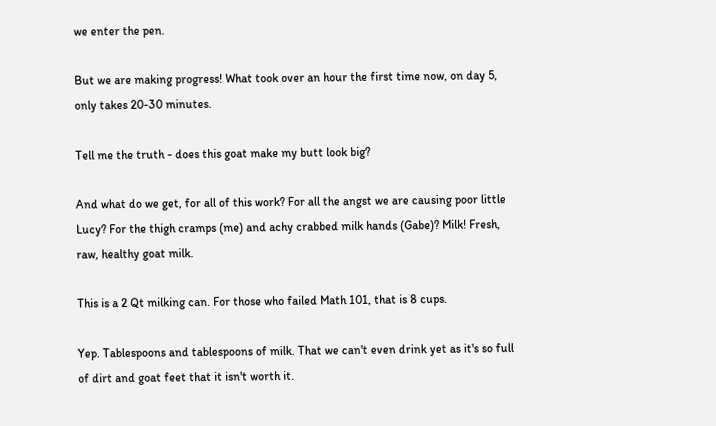we enter the pen.

But we are making progress! What took over an hour the first time now, on day 5, only takes 20-30 minutes.

Tell me the truth - does this goat make my butt look big?

And what do we get, for all of this work? For all the angst we are causing poor little Lucy? For the thigh cramps (me) and achy crabbed milk hands (Gabe)? Milk! Fresh, raw, healthy goat milk.

This is a 2 Qt milking can. For those who failed Math 101, that is 8 cups.

Yep. Tablespoons and tablespoons of milk. That we can't even drink yet as it's so full of dirt and goat feet that it isn't worth it.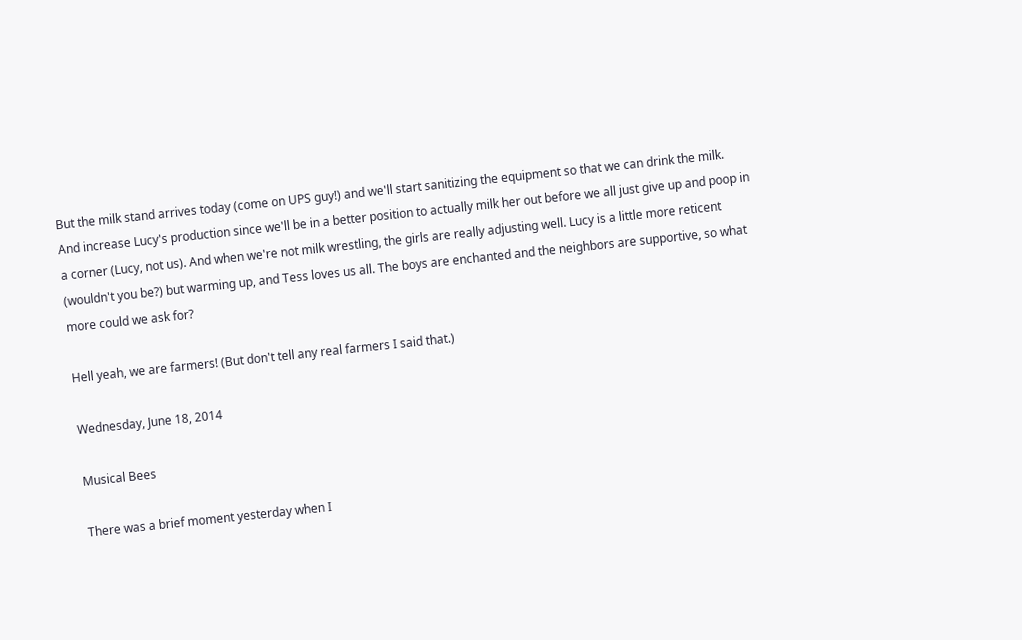But the milk stand arrives today (come on UPS guy!) and we'll start sanitizing the equipment so that we can drink the milk. And increase Lucy's production since we'll be in a better position to actually milk her out before we all just give up and poop in a corner (Lucy, not us). And when we're not milk wrestling, the girls are really adjusting well. Lucy is a little more reticent (wouldn't you be?) but warming up, and Tess loves us all. The boys are enchanted and the neighbors are supportive, so what more could we ask for?

Hell yeah, we are farmers! (But don't tell any real farmers I said that.)

Wednesday, June 18, 2014

Musical Bees

There was a brief moment yesterday when I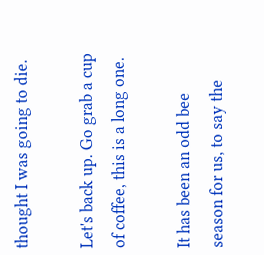thought I was going to die.

Let's back up. Go grab a cup of coffee, this is a long one.

It has been an odd bee season for us, to say the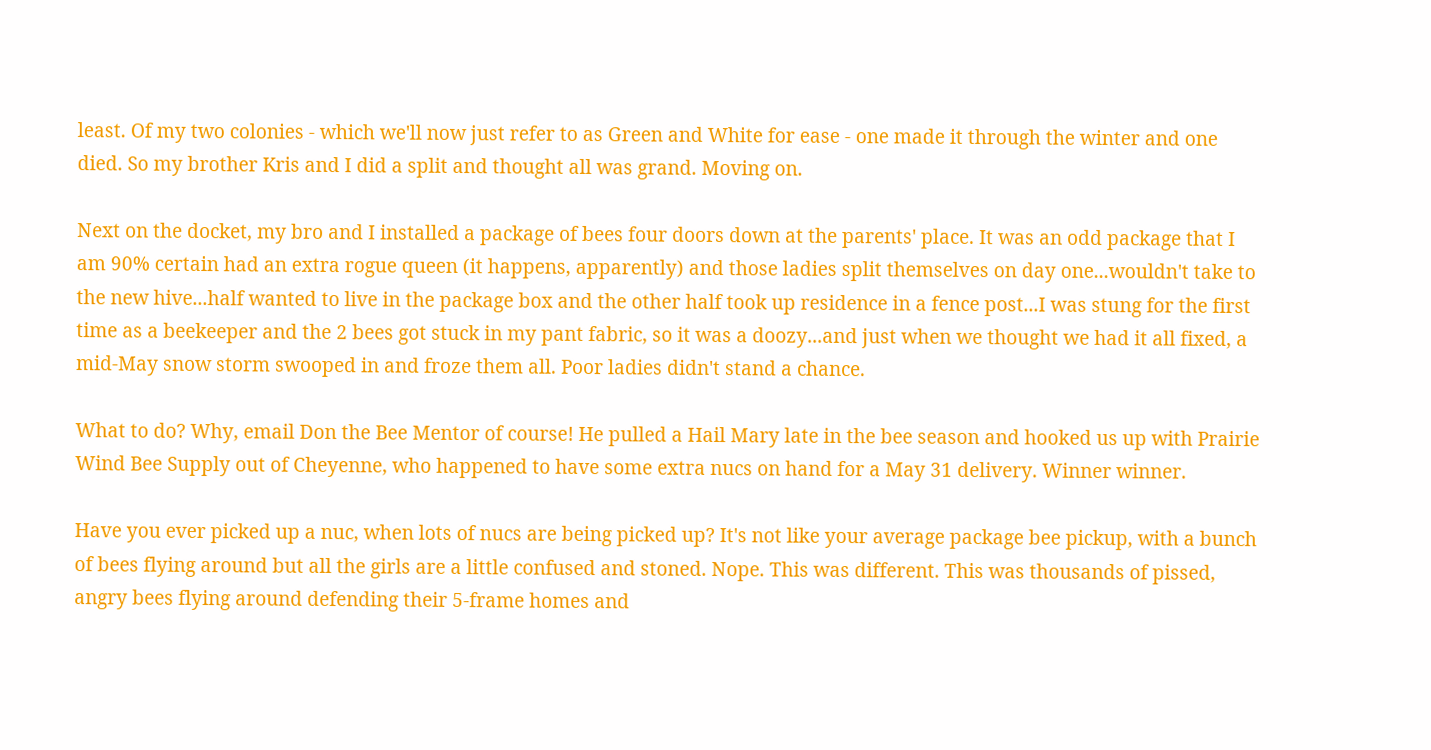least. Of my two colonies - which we'll now just refer to as Green and White for ease - one made it through the winter and one died. So my brother Kris and I did a split and thought all was grand. Moving on.

Next on the docket, my bro and I installed a package of bees four doors down at the parents' place. It was an odd package that I am 90% certain had an extra rogue queen (it happens, apparently) and those ladies split themselves on day one...wouldn't take to the new hive...half wanted to live in the package box and the other half took up residence in a fence post...I was stung for the first time as a beekeeper and the 2 bees got stuck in my pant fabric, so it was a doozy...and just when we thought we had it all fixed, a mid-May snow storm swooped in and froze them all. Poor ladies didn't stand a chance.

What to do? Why, email Don the Bee Mentor of course! He pulled a Hail Mary late in the bee season and hooked us up with Prairie Wind Bee Supply out of Cheyenne, who happened to have some extra nucs on hand for a May 31 delivery. Winner winner.

Have you ever picked up a nuc, when lots of nucs are being picked up? It's not like your average package bee pickup, with a bunch of bees flying around but all the girls are a little confused and stoned. Nope. This was different. This was thousands of pissed, angry bees flying around defending their 5-frame homes and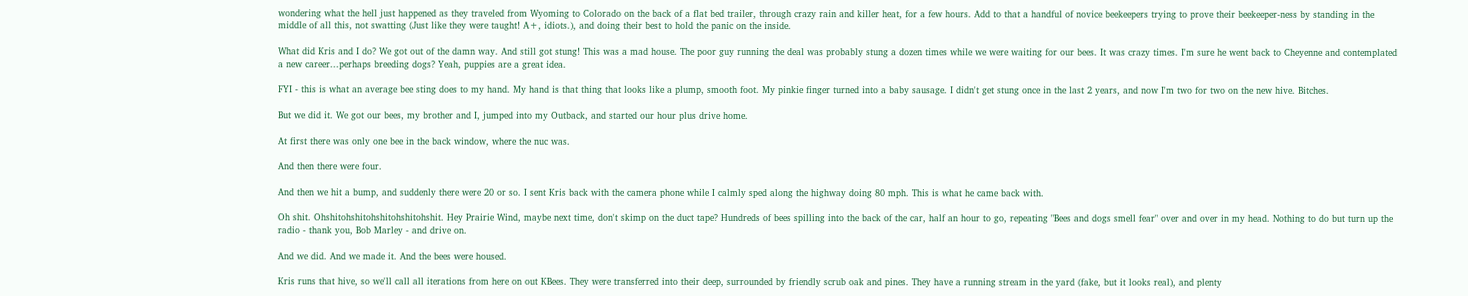wondering what the hell just happened as they traveled from Wyoming to Colorado on the back of a flat bed trailer, through crazy rain and killer heat, for a few hours. Add to that a handful of novice beekeepers trying to prove their beekeeper-ness by standing in the middle of all this, not swatting (Just like they were taught! A+, idiots.), and doing their best to hold the panic on the inside.

What did Kris and I do? We got out of the damn way. And still got stung! This was a mad house. The poor guy running the deal was probably stung a dozen times while we were waiting for our bees. It was crazy times. I'm sure he went back to Cheyenne and contemplated a new career...perhaps breeding dogs? Yeah, puppies are a great idea.

FYI - this is what an average bee sting does to my hand. My hand is that thing that looks like a plump, smooth foot. My pinkie finger turned into a baby sausage. I didn't get stung once in the last 2 years, and now I'm two for two on the new hive. Bitches.

But we did it. We got our bees, my brother and I, jumped into my Outback, and started our hour plus drive home.

At first there was only one bee in the back window, where the nuc was.

And then there were four.

And then we hit a bump, and suddenly there were 20 or so. I sent Kris back with the camera phone while I calmly sped along the highway doing 80 mph. This is what he came back with.

Oh shit. Ohshitohshitohshitohshitohshit. Hey Prairie Wind, maybe next time, don't skimp on the duct tape? Hundreds of bees spilling into the back of the car, half an hour to go, repeating "Bees and dogs smell fear" over and over in my head. Nothing to do but turn up the radio - thank you, Bob Marley - and drive on.

And we did. And we made it. And the bees were housed.

Kris runs that hive, so we'll call all iterations from here on out KBees. They were transferred into their deep, surrounded by friendly scrub oak and pines. They have a running stream in the yard (fake, but it looks real), and plenty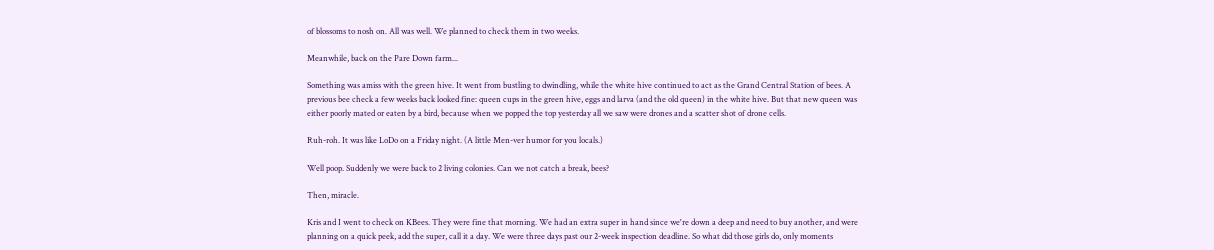of blossoms to nosh on. All was well. We planned to check them in two weeks.

Meanwhile, back on the Pare Down farm...

Something was amiss with the green hive. It went from bustling to dwindling, while the white hive continued to act as the Grand Central Station of bees. A previous bee check a few weeks back looked fine: queen cups in the green hive, eggs and larva (and the old queen) in the white hive. But that new queen was either poorly mated or eaten by a bird, because when we popped the top yesterday all we saw were drones and a scatter shot of drone cells.

Ruh-roh. It was like LoDo on a Friday night. (A little Men-ver humor for you locals.)

Well poop. Suddenly we were back to 2 living colonies. Can we not catch a break, bees?

Then, miracle.

Kris and I went to check on KBees. They were fine that morning. We had an extra super in hand since we're down a deep and need to buy another, and were planning on a quick peek, add the super, call it a day. We were three days past our 2-week inspection deadline. So what did those girls do, only moments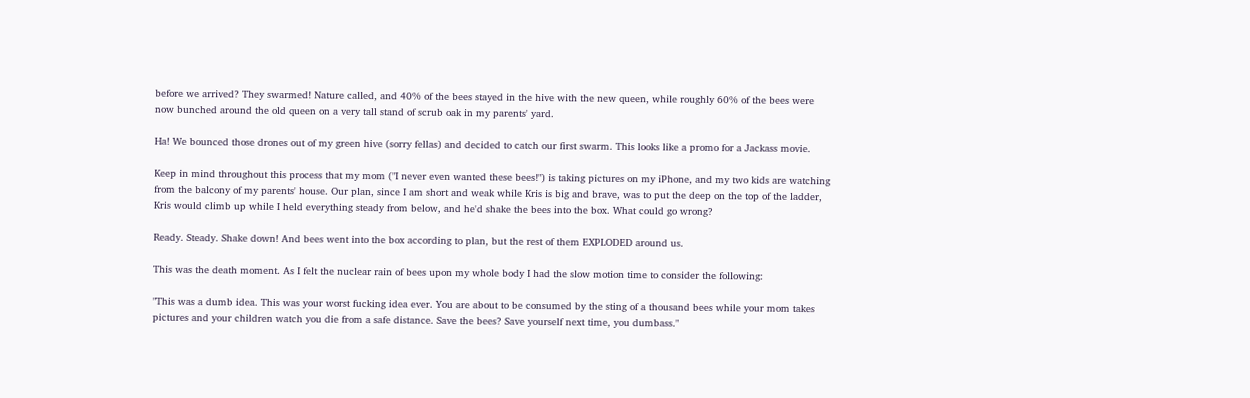before we arrived? They swarmed! Nature called, and 40% of the bees stayed in the hive with the new queen, while roughly 60% of the bees were now bunched around the old queen on a very tall stand of scrub oak in my parents' yard.

Ha! We bounced those drones out of my green hive (sorry fellas) and decided to catch our first swarm. This looks like a promo for a Jackass movie.

Keep in mind throughout this process that my mom ("I never even wanted these bees!") is taking pictures on my iPhone, and my two kids are watching from the balcony of my parents' house. Our plan, since I am short and weak while Kris is big and brave, was to put the deep on the top of the ladder, Kris would climb up while I held everything steady from below, and he'd shake the bees into the box. What could go wrong?

Ready. Steady. Shake down! And bees went into the box according to plan, but the rest of them EXPLODED around us.

This was the death moment. As I felt the nuclear rain of bees upon my whole body I had the slow motion time to consider the following:

"This was a dumb idea. This was your worst fucking idea ever. You are about to be consumed by the sting of a thousand bees while your mom takes pictures and your children watch you die from a safe distance. Save the bees? Save yourself next time, you dumbass."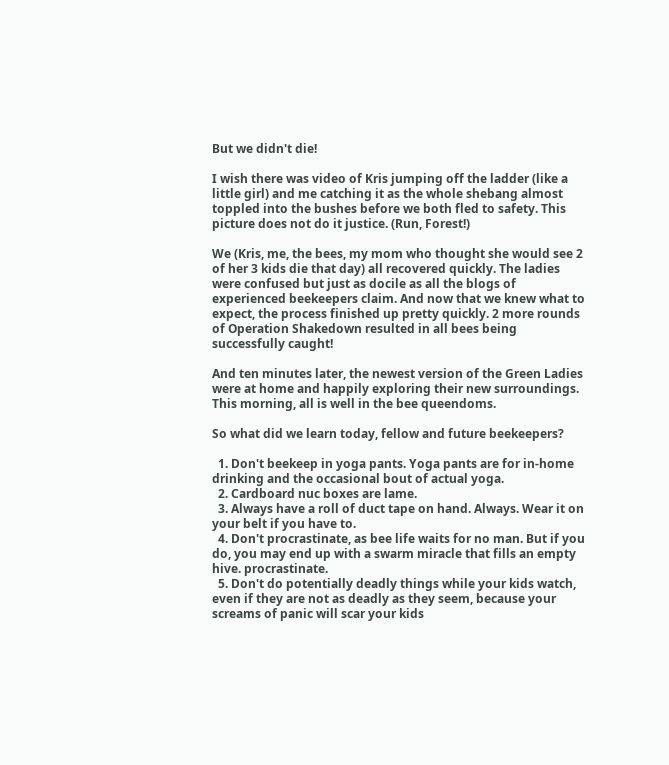But we didn't die!

I wish there was video of Kris jumping off the ladder (like a little girl) and me catching it as the whole shebang almost toppled into the bushes before we both fled to safety. This picture does not do it justice. (Run, Forest!)

We (Kris, me, the bees, my mom who thought she would see 2 of her 3 kids die that day) all recovered quickly. The ladies were confused but just as docile as all the blogs of experienced beekeepers claim. And now that we knew what to expect, the process finished up pretty quickly. 2 more rounds of Operation Shakedown resulted in all bees being successfully caught!

And ten minutes later, the newest version of the Green Ladies were at home and happily exploring their new surroundings. This morning, all is well in the bee queendoms.

So what did we learn today, fellow and future beekeepers?

  1. Don't beekeep in yoga pants. Yoga pants are for in-home drinking and the occasional bout of actual yoga.
  2. Cardboard nuc boxes are lame.
  3. Always have a roll of duct tape on hand. Always. Wear it on your belt if you have to.
  4. Don't procrastinate, as bee life waits for no man. But if you do, you may end up with a swarm miracle that fills an empty hive. procrastinate.
  5. Don't do potentially deadly things while your kids watch, even if they are not as deadly as they seem, because your screams of panic will scar your kids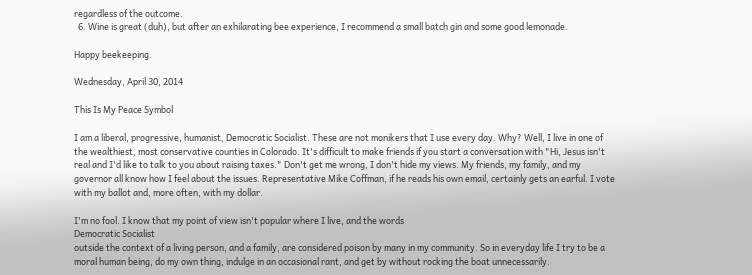regardless of the outcome.
  6. Wine is great (duh), but after an exhilarating bee experience, I recommend a small batch gin and some good lemonade.

Happy beekeeping.

Wednesday, April 30, 2014

This Is My Peace Symbol

I am a liberal, progressive, humanist, Democratic Socialist. These are not monikers that I use every day. Why? Well, I live in one of the wealthiest, most conservative counties in Colorado. It's difficult to make friends if you start a conversation with "Hi, Jesus isn't real and I'd like to talk to you about raising taxes." Don't get me wrong, I don't hide my views. My friends, my family, and my governor all know how I feel about the issues. Representative Mike Coffman, if he reads his own email, certainly gets an earful. I vote with my ballot and, more often, with my dollar.

I'm no fool. I know that my point of view isn't popular where I live, and the words
Democratic Socialist
outside the context of a living person, and a family, are considered poison by many in my community. So in everyday life I try to be a moral human being, do my own thing, indulge in an occasional rant, and get by without rocking the boat unnecessarily.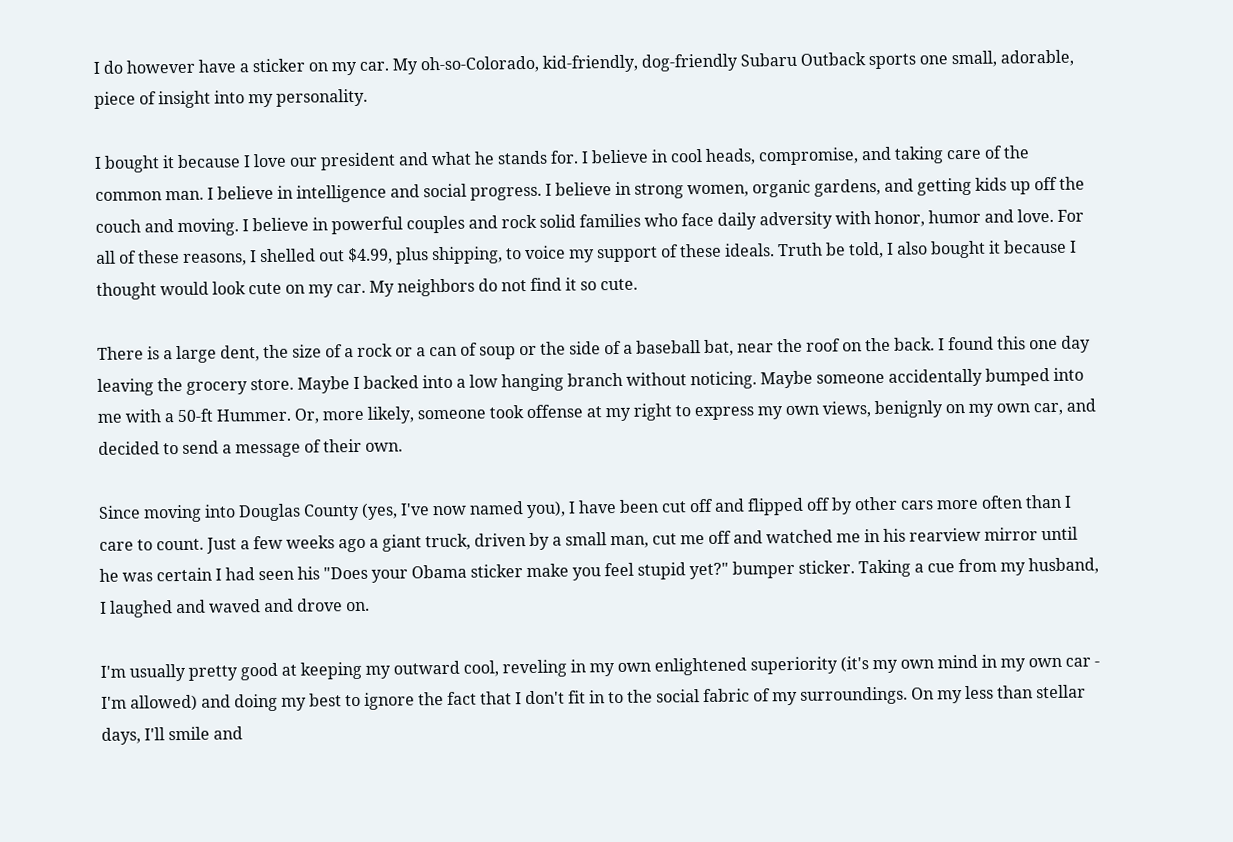I do however have a sticker on my car. My oh-so-Colorado, kid-friendly, dog-friendly Subaru Outback sports one small, adorable, piece of insight into my personality.

I bought it because I love our president and what he stands for. I believe in cool heads, compromise, and taking care of the common man. I believe in intelligence and social progress. I believe in strong women, organic gardens, and getting kids up off the couch and moving. I believe in powerful couples and rock solid families who face daily adversity with honor, humor and love. For all of these reasons, I shelled out $4.99, plus shipping, to voice my support of these ideals. Truth be told, I also bought it because I thought would look cute on my car. My neighbors do not find it so cute.

There is a large dent, the size of a rock or a can of soup or the side of a baseball bat, near the roof on the back. I found this one day leaving the grocery store. Maybe I backed into a low hanging branch without noticing. Maybe someone accidentally bumped into me with a 50-ft Hummer. Or, more likely, someone took offense at my right to express my own views, benignly on my own car, and decided to send a message of their own.

Since moving into Douglas County (yes, I've now named you), I have been cut off and flipped off by other cars more often than I care to count. Just a few weeks ago a giant truck, driven by a small man, cut me off and watched me in his rearview mirror until he was certain I had seen his "Does your Obama sticker make you feel stupid yet?" bumper sticker. Taking a cue from my husband, I laughed and waved and drove on.

I'm usually pretty good at keeping my outward cool, reveling in my own enlightened superiority (it's my own mind in my own car - I'm allowed) and doing my best to ignore the fact that I don't fit in to the social fabric of my surroundings. On my less than stellar days, I'll smile and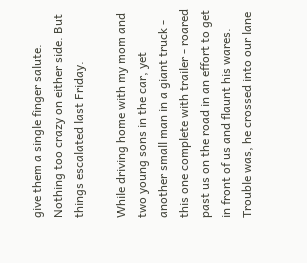give them a single finger salute. Nothing too crazy on either side. But things escalated last Friday.

While driving home with my mom and two young sons in the car, yet another small man in a giant truck - this one complete with trailer - roared past us on the road in an effort to get in front of us and flaunt his wares. Trouble was, he crossed into our lane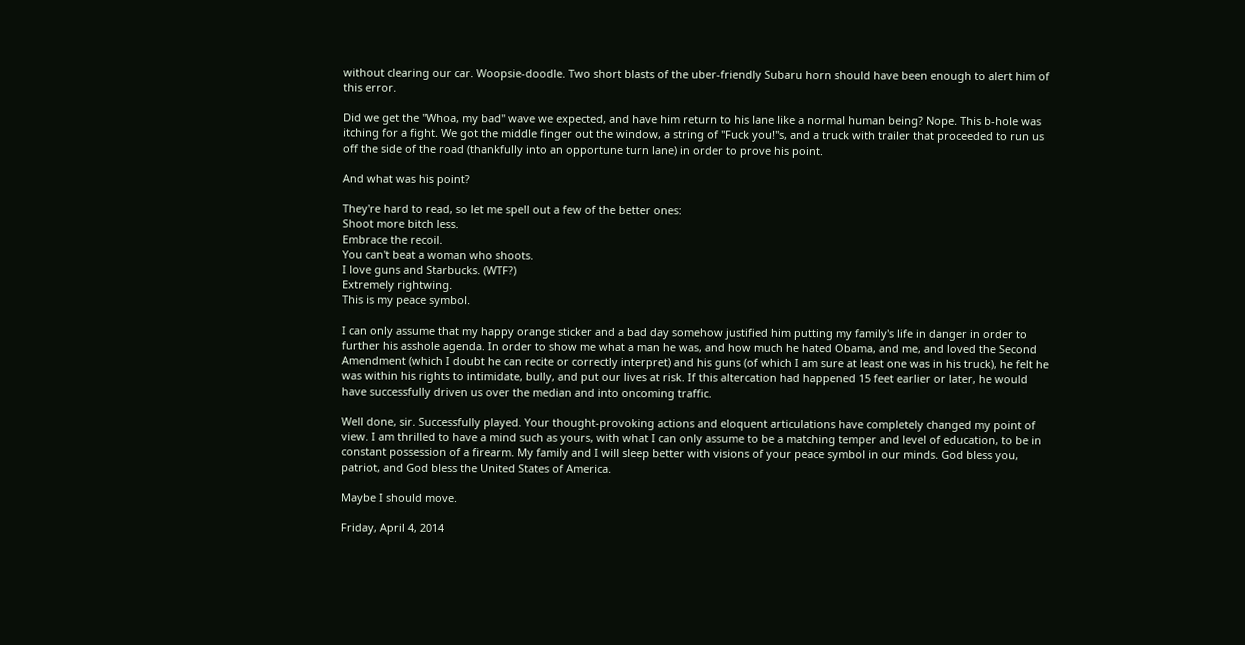without clearing our car. Woopsie-doodle. Two short blasts of the uber-friendly Subaru horn should have been enough to alert him of this error.

Did we get the "Whoa, my bad" wave we expected, and have him return to his lane like a normal human being? Nope. This b-hole was itching for a fight. We got the middle finger out the window, a string of "Fuck you!"s, and a truck with trailer that proceeded to run us off the side of the road (thankfully into an opportune turn lane) in order to prove his point.

And what was his point?

They're hard to read, so let me spell out a few of the better ones:
Shoot more bitch less.
Embrace the recoil.
You can't beat a woman who shoots.
I love guns and Starbucks. (WTF?)
Extremely rightwing.
This is my peace symbol.

I can only assume that my happy orange sticker and a bad day somehow justified him putting my family's life in danger in order to further his asshole agenda. In order to show me what a man he was, and how much he hated Obama, and me, and loved the Second Amendment (which I doubt he can recite or correctly interpret) and his guns (of which I am sure at least one was in his truck), he felt he was within his rights to intimidate, bully, and put our lives at risk. If this altercation had happened 15 feet earlier or later, he would have successfully driven us over the median and into oncoming traffic.

Well done, sir. Successfully played. Your thought-provoking actions and eloquent articulations have completely changed my point of view. I am thrilled to have a mind such as yours, with what I can only assume to be a matching temper and level of education, to be in constant possession of a firearm. My family and I will sleep better with visions of your peace symbol in our minds. God bless you, patriot, and God bless the United States of America.

Maybe I should move.

Friday, April 4, 2014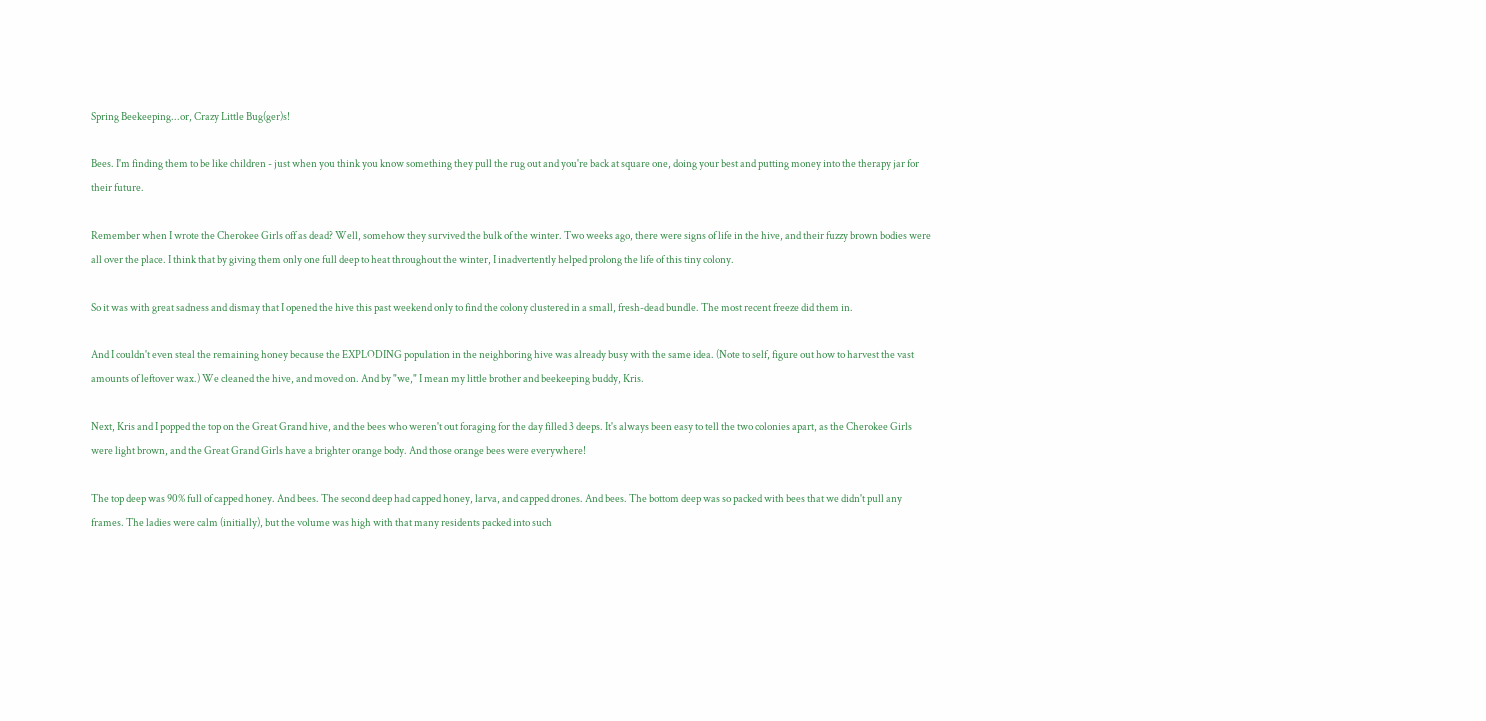Spring Beekeeping...or, Crazy Little Bug(ger)s!

Bees. I'm finding them to be like children - just when you think you know something they pull the rug out and you're back at square one, doing your best and putting money into the therapy jar for their future.

Remember when I wrote the Cherokee Girls off as dead? Well, somehow they survived the bulk of the winter. Two weeks ago, there were signs of life in the hive, and their fuzzy brown bodies were all over the place. I think that by giving them only one full deep to heat throughout the winter, I inadvertently helped prolong the life of this tiny colony.

So it was with great sadness and dismay that I opened the hive this past weekend only to find the colony clustered in a small, fresh-dead bundle. The most recent freeze did them in.

And I couldn't even steal the remaining honey because the EXPLODING population in the neighboring hive was already busy with the same idea. (Note to self, figure out how to harvest the vast amounts of leftover wax.) We cleaned the hive, and moved on. And by "we," I mean my little brother and beekeeping buddy, Kris.

Next, Kris and I popped the top on the Great Grand hive, and the bees who weren't out foraging for the day filled 3 deeps. It's always been easy to tell the two colonies apart, as the Cherokee Girls were light brown, and the Great Grand Girls have a brighter orange body. And those orange bees were everywhere!

The top deep was 90% full of capped honey. And bees. The second deep had capped honey, larva, and capped drones. And bees. The bottom deep was so packed with bees that we didn't pull any frames. The ladies were calm (initially), but the volume was high with that many residents packed into such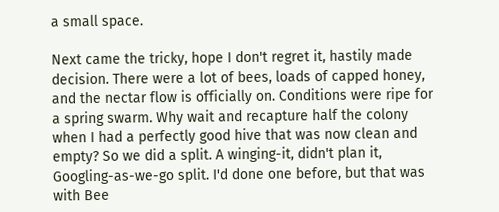a small space.

Next came the tricky, hope I don't regret it, hastily made decision. There were a lot of bees, loads of capped honey, and the nectar flow is officially on. Conditions were ripe for a spring swarm. Why wait and recapture half the colony when I had a perfectly good hive that was now clean and empty? So we did a split. A winging-it, didn't plan it, Googling-as-we-go split. I'd done one before, but that was with Bee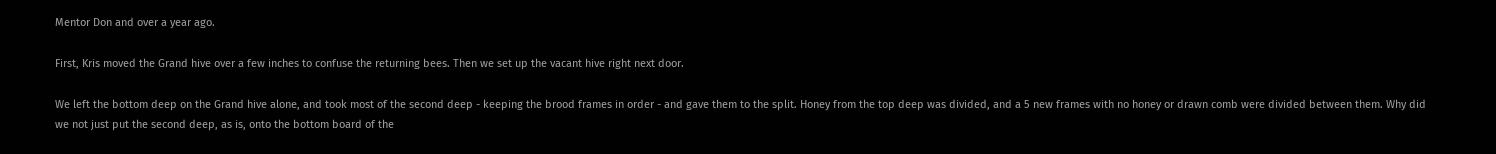Mentor Don and over a year ago.

First, Kris moved the Grand hive over a few inches to confuse the returning bees. Then we set up the vacant hive right next door.

We left the bottom deep on the Grand hive alone, and took most of the second deep - keeping the brood frames in order - and gave them to the split. Honey from the top deep was divided, and a 5 new frames with no honey or drawn comb were divided between them. Why did we not just put the second deep, as is, onto the bottom board of the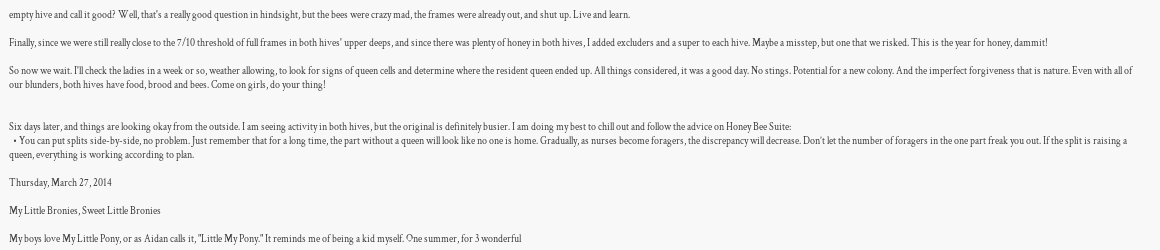empty hive and call it good? Well, that's a really good question in hindsight, but the bees were crazy mad, the frames were already out, and shut up. Live and learn.

Finally, since we were still really close to the 7/10 threshold of full frames in both hives' upper deeps, and since there was plenty of honey in both hives, I added excluders and a super to each hive. Maybe a misstep, but one that we risked. This is the year for honey, dammit!

So now we wait. I'll check the ladies in a week or so, weather allowing, to look for signs of queen cells and determine where the resident queen ended up. All things considered, it was a good day. No stings. Potential for a new colony. And the imperfect forgiveness that is nature. Even with all of our blunders, both hives have food, brood and bees. Come on girls, do your thing!


Six days later, and things are looking okay from the outside. I am seeing activity in both hives, but the original is definitely busier. I am doing my best to chill out and follow the advice on Honey Bee Suite:
  • You can put splits side-by-side, no problem. Just remember that for a long time, the part without a queen will look like no one is home. Gradually, as nurses become foragers, the discrepancy will decrease. Don’t let the number of foragers in the one part freak you out. If the split is raising a queen, everything is working according to plan.

Thursday, March 27, 2014

My Little Bronies, Sweet Little Bronies

My boys love My Little Pony, or as Aidan calls it, "Little My Pony." It reminds me of being a kid myself. One summer, for 3 wonderful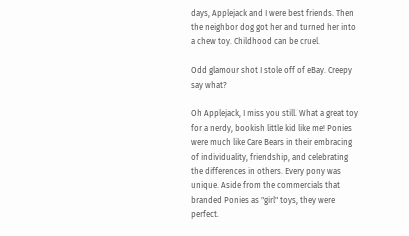days, Applejack and I were best friends. Then the neighbor dog got her and turned her into a chew toy. Childhood can be cruel.

Odd glamour shot I stole off of eBay. Creepy say what?

Oh Applejack, I miss you still. What a great toy for a nerdy, bookish little kid like me! Ponies were much like Care Bears in their embracing of individuality, friendship, and celebrating the differences in others. Every pony was unique. Aside from the commercials that branded Ponies as "girl" toys, they were perfect.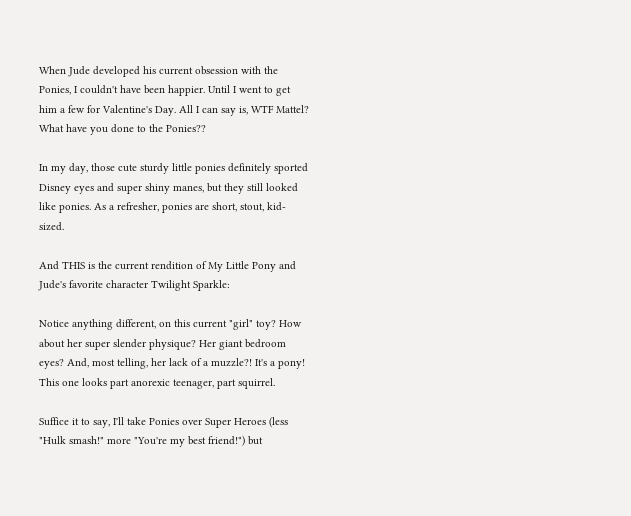When Jude developed his current obsession with the Ponies, I couldn't have been happier. Until I went to get him a few for Valentine's Day. All I can say is, WTF Mattel? What have you done to the Ponies??

In my day, those cute sturdy little ponies definitely sported Disney eyes and super shiny manes, but they still looked like ponies. As a refresher, ponies are short, stout, kid-sized.

And THIS is the current rendition of My Little Pony and Jude's favorite character Twilight Sparkle:

Notice anything different, on this current "girl" toy? How about her super slender physique? Her giant bedroom eyes? And, most telling, her lack of a muzzle?! It's a pony! This one looks part anorexic teenager, part squirrel.

Suffice it to say, I'll take Ponies over Super Heroes (less "Hulk smash!" more "You're my best friend!") but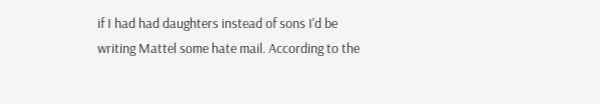if I had had daughters instead of sons I'd be writing Mattel some hate mail. According to the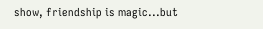show, friendship is magic...but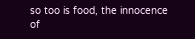so too is food, the innocence of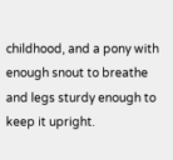childhood, and a pony with enough snout to breathe and legs sturdy enough to keep it upright.